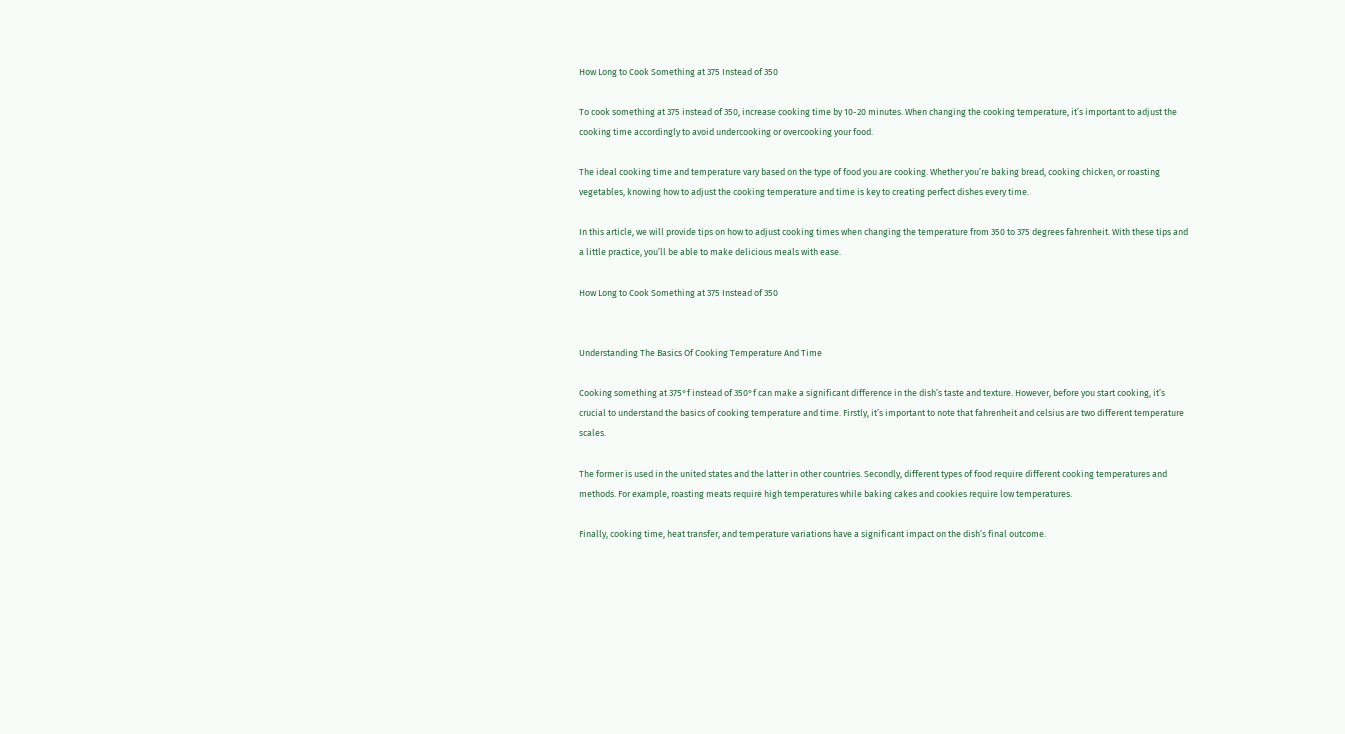How Long to Cook Something at 375 Instead of 350

To cook something at 375 instead of 350, increase cooking time by 10-20 minutes. When changing the cooking temperature, it’s important to adjust the cooking time accordingly to avoid undercooking or overcooking your food.

The ideal cooking time and temperature vary based on the type of food you are cooking. Whether you’re baking bread, cooking chicken, or roasting vegetables, knowing how to adjust the cooking temperature and time is key to creating perfect dishes every time.

In this article, we will provide tips on how to adjust cooking times when changing the temperature from 350 to 375 degrees fahrenheit. With these tips and a little practice, you’ll be able to make delicious meals with ease.

How Long to Cook Something at 375 Instead of 350


Understanding The Basics Of Cooking Temperature And Time

Cooking something at 375°f instead of 350°f can make a significant difference in the dish’s taste and texture. However, before you start cooking, it’s crucial to understand the basics of cooking temperature and time. Firstly, it’s important to note that fahrenheit and celsius are two different temperature scales.

The former is used in the united states and the latter in other countries. Secondly, different types of food require different cooking temperatures and methods. For example, roasting meats require high temperatures while baking cakes and cookies require low temperatures.

Finally, cooking time, heat transfer, and temperature variations have a significant impact on the dish’s final outcome.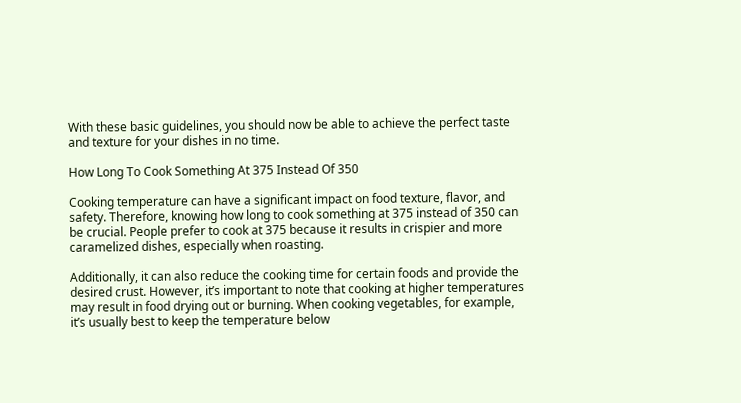With these basic guidelines, you should now be able to achieve the perfect taste and texture for your dishes in no time.

How Long To Cook Something At 375 Instead Of 350

Cooking temperature can have a significant impact on food texture, flavor, and safety. Therefore, knowing how long to cook something at 375 instead of 350 can be crucial. People prefer to cook at 375 because it results in crispier and more caramelized dishes, especially when roasting.

Additionally, it can also reduce the cooking time for certain foods and provide the desired crust. However, it’s important to note that cooking at higher temperatures may result in food drying out or burning. When cooking vegetables, for example, it’s usually best to keep the temperature below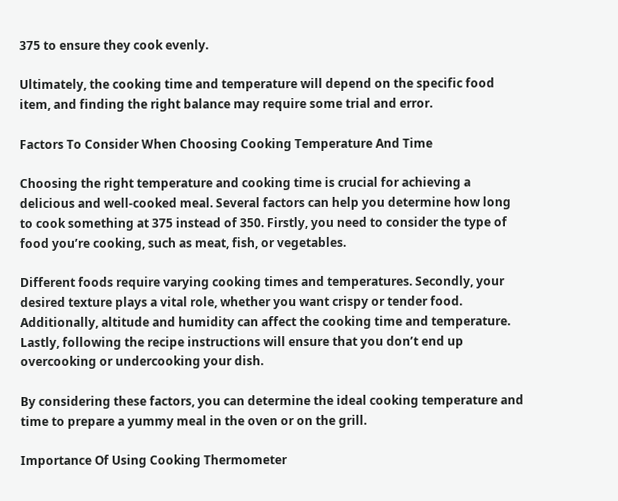375 to ensure they cook evenly.

Ultimately, the cooking time and temperature will depend on the specific food item, and finding the right balance may require some trial and error.

Factors To Consider When Choosing Cooking Temperature And Time

Choosing the right temperature and cooking time is crucial for achieving a delicious and well-cooked meal. Several factors can help you determine how long to cook something at 375 instead of 350. Firstly, you need to consider the type of food you’re cooking, such as meat, fish, or vegetables.

Different foods require varying cooking times and temperatures. Secondly, your desired texture plays a vital role, whether you want crispy or tender food. Additionally, altitude and humidity can affect the cooking time and temperature. Lastly, following the recipe instructions will ensure that you don’t end up overcooking or undercooking your dish.

By considering these factors, you can determine the ideal cooking temperature and time to prepare a yummy meal in the oven or on the grill.

Importance Of Using Cooking Thermometer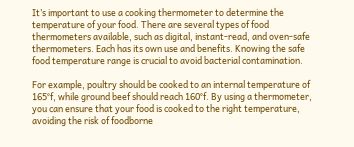It’s important to use a cooking thermometer to determine the temperature of your food. There are several types of food thermometers available, such as digital, instant-read, and oven-safe thermometers. Each has its own use and benefits. Knowing the safe food temperature range is crucial to avoid bacterial contamination.

For example, poultry should be cooked to an internal temperature of 165°f, while ground beef should reach 160°f. By using a thermometer, you can ensure that your food is cooked to the right temperature, avoiding the risk of foodborne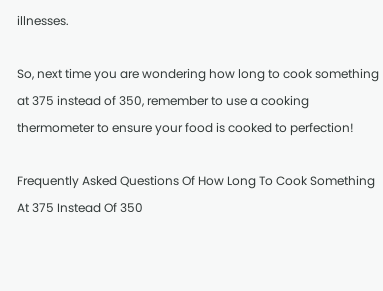illnesses.

So, next time you are wondering how long to cook something at 375 instead of 350, remember to use a cooking thermometer to ensure your food is cooked to perfection!

Frequently Asked Questions Of How Long To Cook Something At 375 Instead Of 350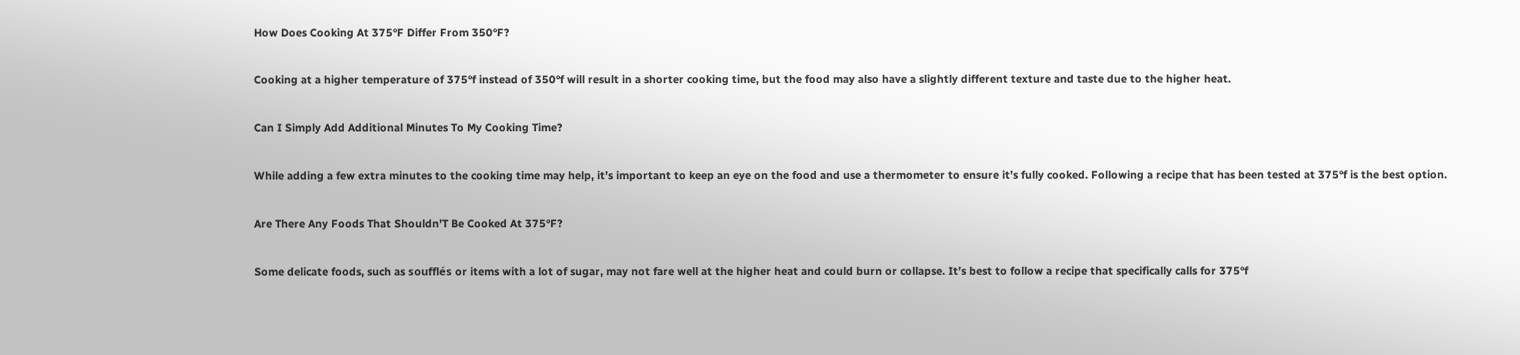How Does Cooking At 375°F Differ From 350°F?

Cooking at a higher temperature of 375°f instead of 350°f will result in a shorter cooking time, but the food may also have a slightly different texture and taste due to the higher heat.

Can I Simply Add Additional Minutes To My Cooking Time?

While adding a few extra minutes to the cooking time may help, it’s important to keep an eye on the food and use a thermometer to ensure it’s fully cooked. Following a recipe that has been tested at 375°f is the best option.

Are There Any Foods That Shouldn’T Be Cooked At 375°F?

Some delicate foods, such as soufflés or items with a lot of sugar, may not fare well at the higher heat and could burn or collapse. It’s best to follow a recipe that specifically calls for 375°f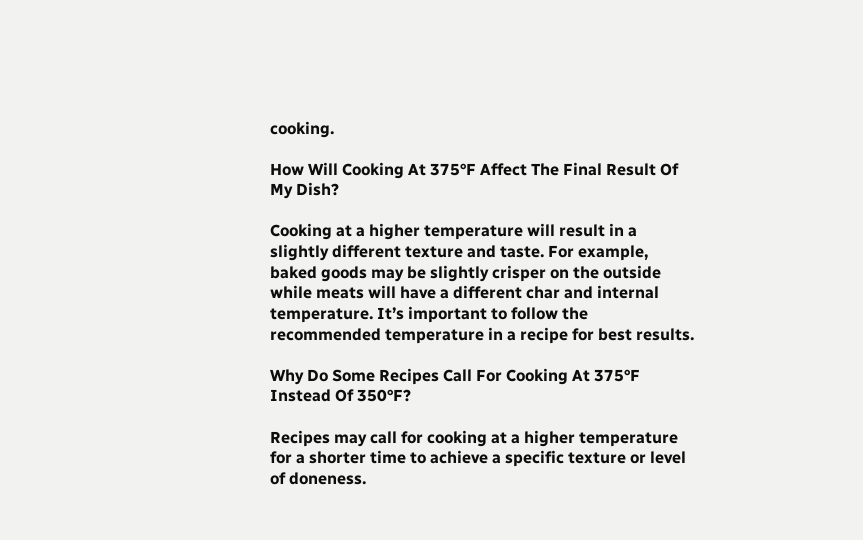cooking.

How Will Cooking At 375°F Affect The Final Result Of My Dish?

Cooking at a higher temperature will result in a slightly different texture and taste. For example, baked goods may be slightly crisper on the outside while meats will have a different char and internal temperature. It’s important to follow the recommended temperature in a recipe for best results.

Why Do Some Recipes Call For Cooking At 375°F Instead Of 350°F?

Recipes may call for cooking at a higher temperature for a shorter time to achieve a specific texture or level of doneness.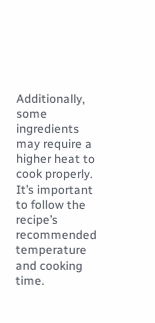Additionally, some ingredients may require a higher heat to cook properly. It’s important to follow the recipe’s recommended temperature and cooking time.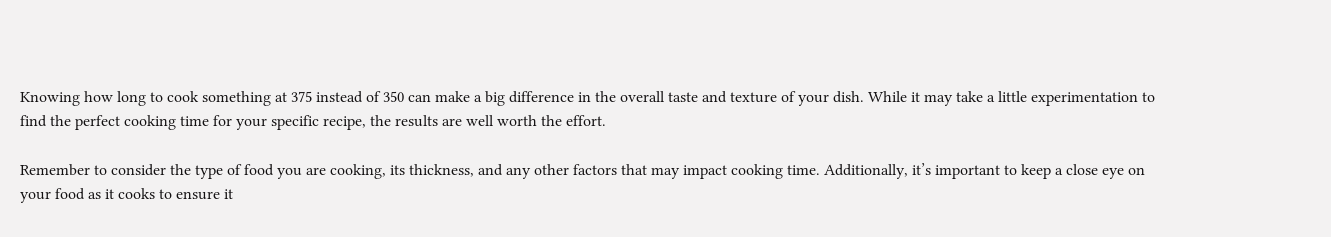Knowing how long to cook something at 375 instead of 350 can make a big difference in the overall taste and texture of your dish. While it may take a little experimentation to find the perfect cooking time for your specific recipe, the results are well worth the effort.

Remember to consider the type of food you are cooking, its thickness, and any other factors that may impact cooking time. Additionally, it’s important to keep a close eye on your food as it cooks to ensure it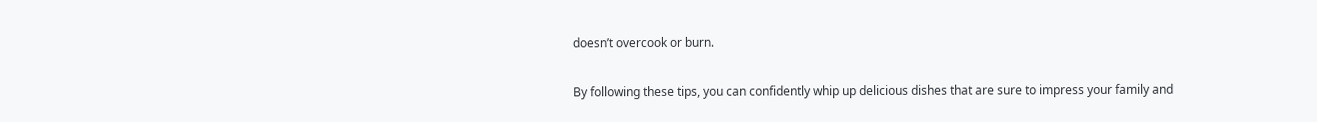doesn’t overcook or burn.

By following these tips, you can confidently whip up delicious dishes that are sure to impress your family and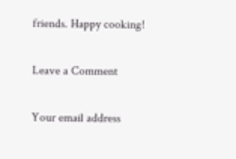friends. Happy cooking!

Leave a Comment

Your email address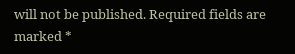will not be published. Required fields are marked *